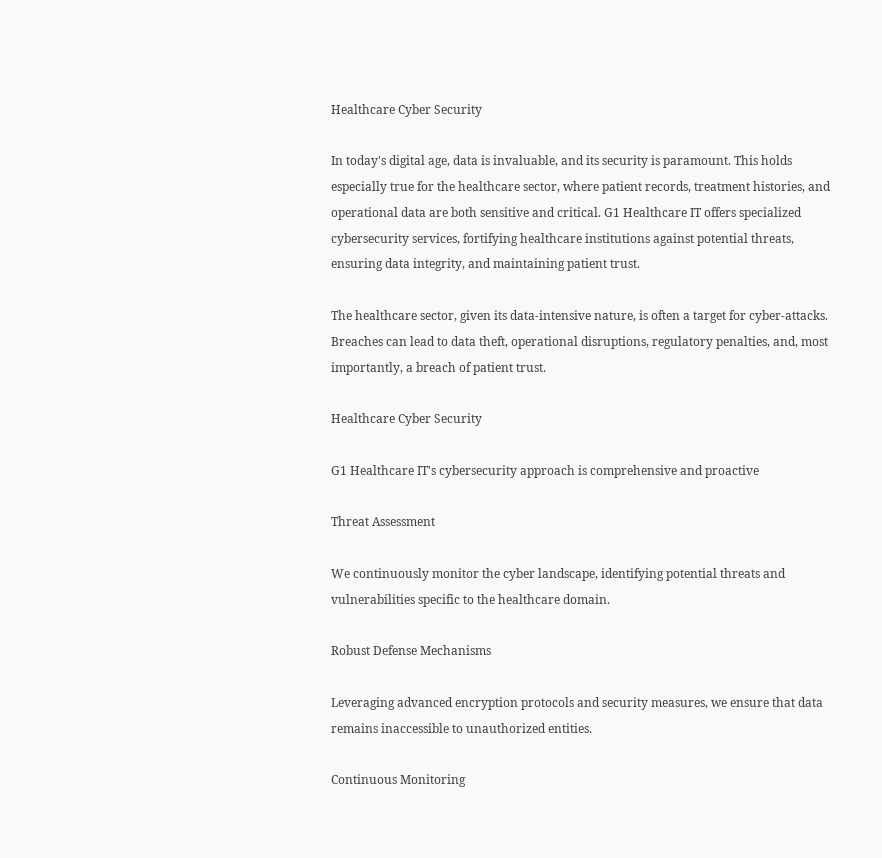Healthcare Cyber Security

In today's digital age, data is invaluable, and its security is paramount. This holds especially true for the healthcare sector, where patient records, treatment histories, and operational data are both sensitive and critical. G1 Healthcare IT offers specialized cybersecurity services, fortifying healthcare institutions against potential threats, ensuring data integrity, and maintaining patient trust.

The healthcare sector, given its data-intensive nature, is often a target for cyber-attacks. Breaches can lead to data theft, operational disruptions, regulatory penalties, and, most importantly, a breach of patient trust.

Healthcare Cyber Security

G1 Healthcare IT's cybersecurity approach is comprehensive and proactive

Threat Assessment

We continuously monitor the cyber landscape, identifying potential threats and vulnerabilities specific to the healthcare domain.

Robust Defense Mechanisms

Leveraging advanced encryption protocols and security measures, we ensure that data remains inaccessible to unauthorized entities.

Continuous Monitoring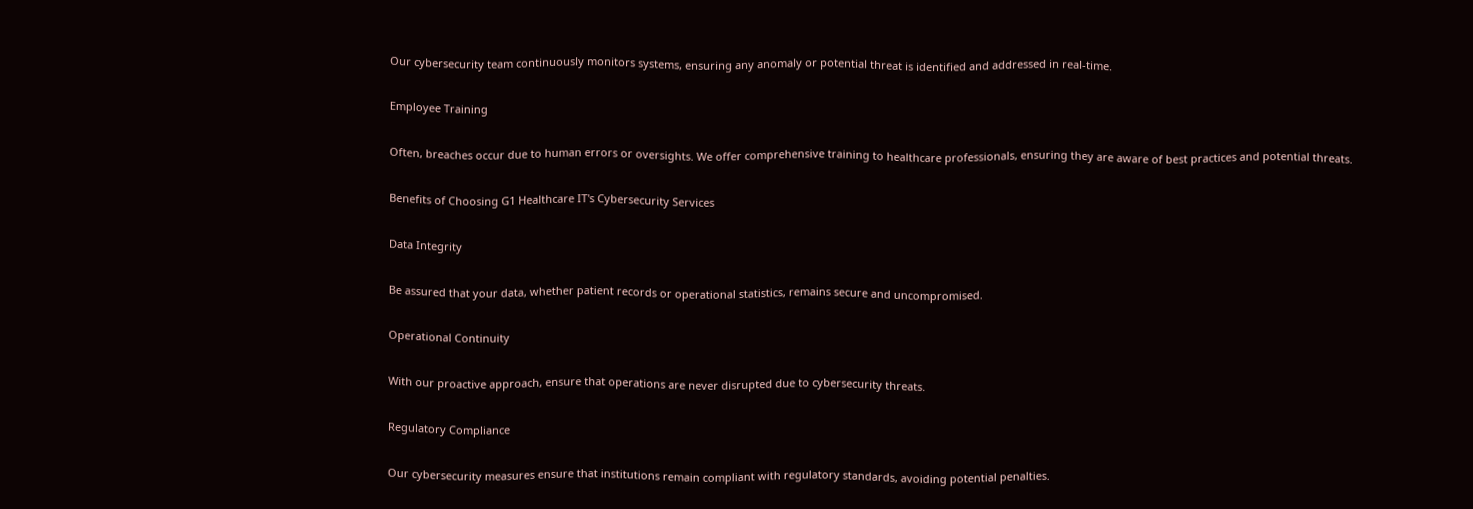Our cybersecurity team continuously monitors systems, ensuring any anomaly or potential threat is identified and addressed in real-time.

Employee Training

Often, breaches occur due to human errors or oversights. We offer comprehensive training to healthcare professionals, ensuring they are aware of best practices and potential threats.

Benefits of Choosing G1 Healthcare IT's Cybersecurity Services

Data Integrity

Be assured that your data, whether patient records or operational statistics, remains secure and uncompromised.

Operational Continuity

With our proactive approach, ensure that operations are never disrupted due to cybersecurity threats.

Regulatory Compliance

Our cybersecurity measures ensure that institutions remain compliant with regulatory standards, avoiding potential penalties.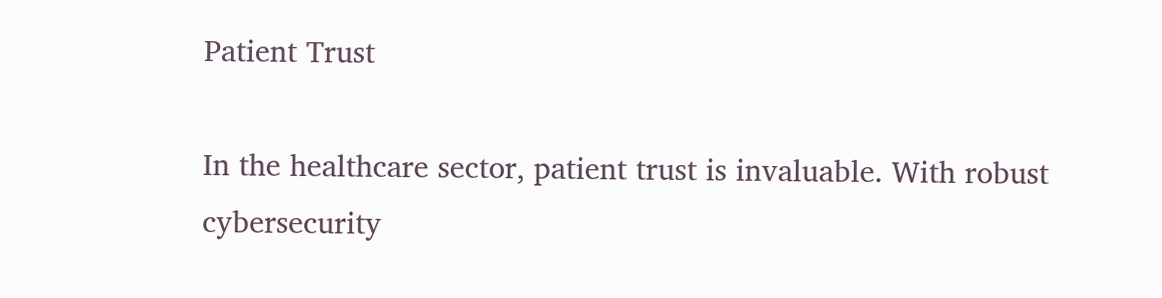Patient Trust

In the healthcare sector, patient trust is invaluable. With robust cybersecurity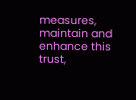measures, maintain and enhance this trust,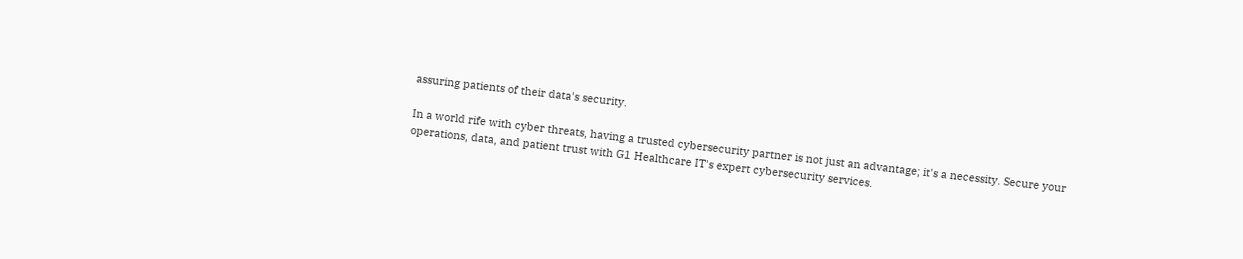assuring patients of their data's security.

In a world rife with cyber threats, having a trusted cybersecurity partner is not just an advantage; it's a necessity. Secure your operations, data, and patient trust with G1 Healthcare IT's expert cybersecurity services.